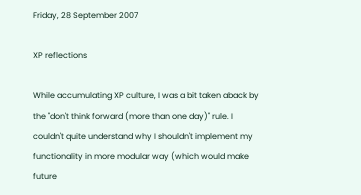Friday, 28 September 2007

XP reflections

While accumulating XP culture, I was a bit taken aback by the "don't think forward (more than one day)" rule. I couldn't quite understand why I shouldn't implement my functionality in more modular way (which would make future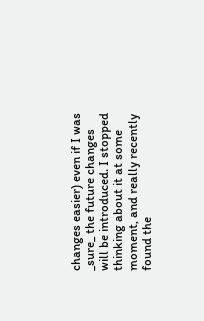changes easier) even if I was _sure_ the future changes will be introduced. I stopped thinking about it at some moment, and really recently found the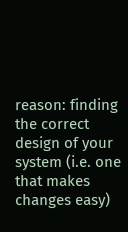reason: finding the correct design of your system (i.e. one that makes changes easy)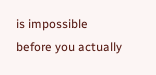is impossible before you actually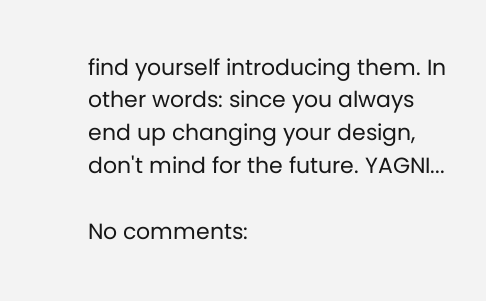find yourself introducing them. In other words: since you always end up changing your design, don't mind for the future. YAGNI...

No comments: